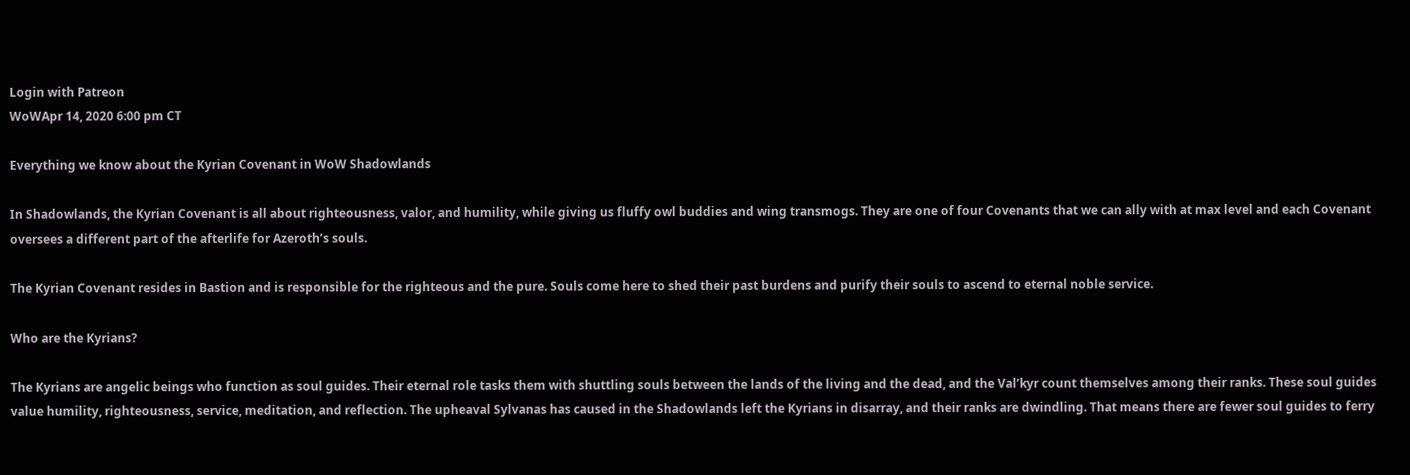Login with Patreon
WoWApr 14, 2020 6:00 pm CT

Everything we know about the Kyrian Covenant in WoW Shadowlands

In Shadowlands, the Kyrian Covenant is all about righteousness, valor, and humility, while giving us fluffy owl buddies and wing transmogs. They are one of four Covenants that we can ally with at max level and each Covenant oversees a different part of the afterlife for Azeroth’s souls.

The Kyrian Covenant resides in Bastion and is responsible for the righteous and the pure. Souls come here to shed their past burdens and purify their souls to ascend to eternal noble service.

Who are the Kyrians?

The Kyrians are angelic beings who function as soul guides. Their eternal role tasks them with shuttling souls between the lands of the living and the dead, and the Val’kyr count themselves among their ranks. These soul guides value humility, righteousness, service, meditation, and reflection. The upheaval Sylvanas has caused in the Shadowlands left the Kyrians in disarray, and their ranks are dwindling. That means there are fewer soul guides to ferry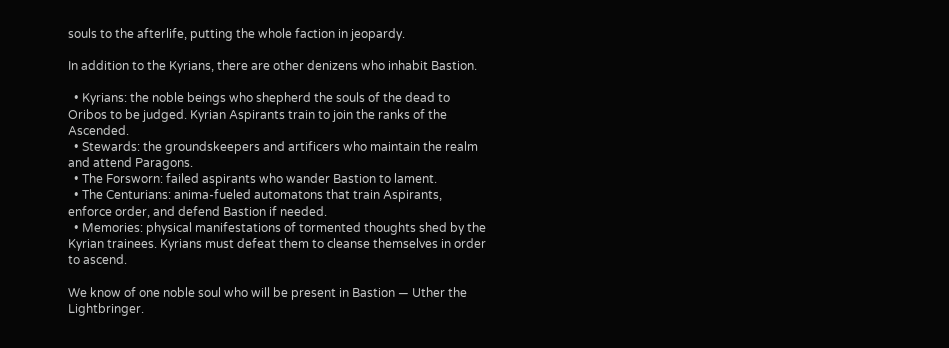souls to the afterlife, putting the whole faction in jeopardy.

In addition to the Kyrians, there are other denizens who inhabit Bastion.

  • Kyrians: the noble beings who shepherd the souls of the dead to Oribos to be judged. Kyrian Aspirants train to join the ranks of the Ascended.
  • Stewards: the groundskeepers and artificers who maintain the realm and attend Paragons.
  • The Forsworn: failed aspirants who wander Bastion to lament.
  • The Centurians: anima-fueled automatons that train Aspirants, enforce order, and defend Bastion if needed.
  • Memories: physical manifestations of tormented thoughts shed by the Kyrian trainees. Kyrians must defeat them to cleanse themselves in order to ascend.

We know of one noble soul who will be present in Bastion — Uther the Lightbringer.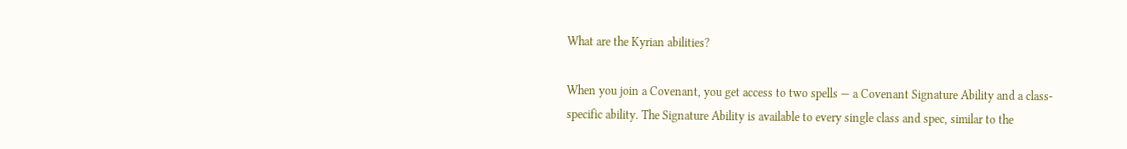What are the Kyrian abilities?

When you join a Covenant, you get access to two spells — a Covenant Signature Ability and a class-specific ability. The Signature Ability is available to every single class and spec, similar to the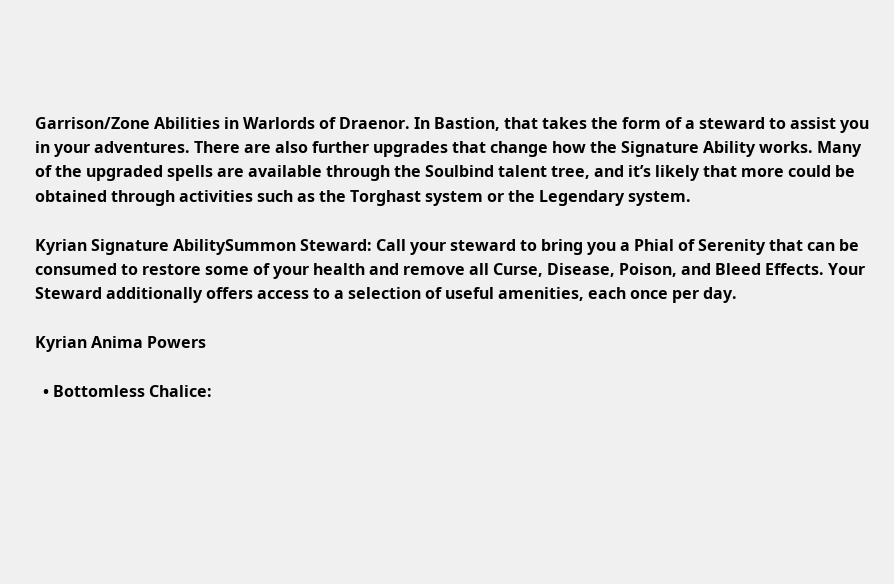Garrison/Zone Abilities in Warlords of Draenor. In Bastion, that takes the form of a steward to assist you in your adventures. There are also further upgrades that change how the Signature Ability works. Many of the upgraded spells are available through the Soulbind talent tree, and it’s likely that more could be obtained through activities such as the Torghast system or the Legendary system.

Kyrian Signature AbilitySummon Steward: Call your steward to bring you a Phial of Serenity that can be consumed to restore some of your health and remove all Curse, Disease, Poison, and Bleed Effects. Your Steward additionally offers access to a selection of useful amenities, each once per day.

Kyrian Anima Powers

  • Bottomless Chalice: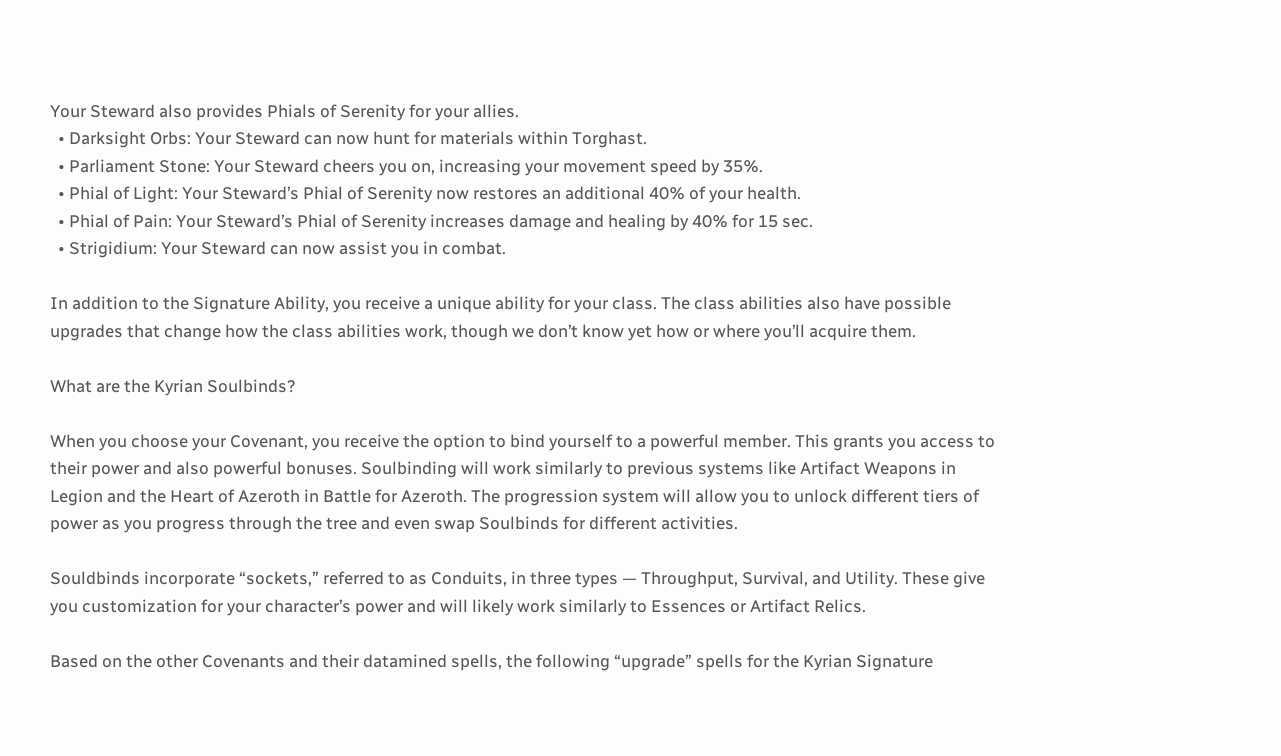Your Steward also provides Phials of Serenity for your allies.
  • Darksight Orbs: Your Steward can now hunt for materials within Torghast.
  • Parliament Stone: Your Steward cheers you on, increasing your movement speed by 35%.
  • Phial of Light: Your Steward’s Phial of Serenity now restores an additional 40% of your health.
  • Phial of Pain: Your Steward’s Phial of Serenity increases damage and healing by 40% for 15 sec.
  • Strigidium: Your Steward can now assist you in combat.

In addition to the Signature Ability, you receive a unique ability for your class. The class abilities also have possible upgrades that change how the class abilities work, though we don’t know yet how or where you’ll acquire them.

What are the Kyrian Soulbinds?

When you choose your Covenant, you receive the option to bind yourself to a powerful member. This grants you access to their power and also powerful bonuses. Soulbinding will work similarly to previous systems like Artifact Weapons in Legion and the Heart of Azeroth in Battle for Azeroth. The progression system will allow you to unlock different tiers of power as you progress through the tree and even swap Soulbinds for different activities.

Souldbinds incorporate “sockets,” referred to as Conduits, in three types — Throughput, Survival, and Utility. These give you customization for your character’s power and will likely work similarly to Essences or Artifact Relics.

Based on the other Covenants and their datamined spells, the following “upgrade” spells for the Kyrian Signature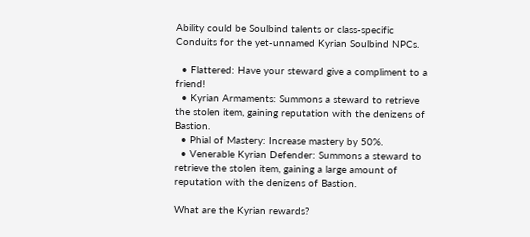Ability could be Soulbind talents or class-specific Conduits for the yet-unnamed Kyrian Soulbind NPCs.

  • Flattered: Have your steward give a compliment to a friend!
  • Kyrian Armaments: Summons a steward to retrieve the stolen item, gaining reputation with the denizens of Bastion.
  • Phial of Mastery: Increase mastery by 50%.
  • Venerable Kyrian Defender: Summons a steward to retrieve the stolen item, gaining a large amount of reputation with the denizens of Bastion.

What are the Kyrian rewards?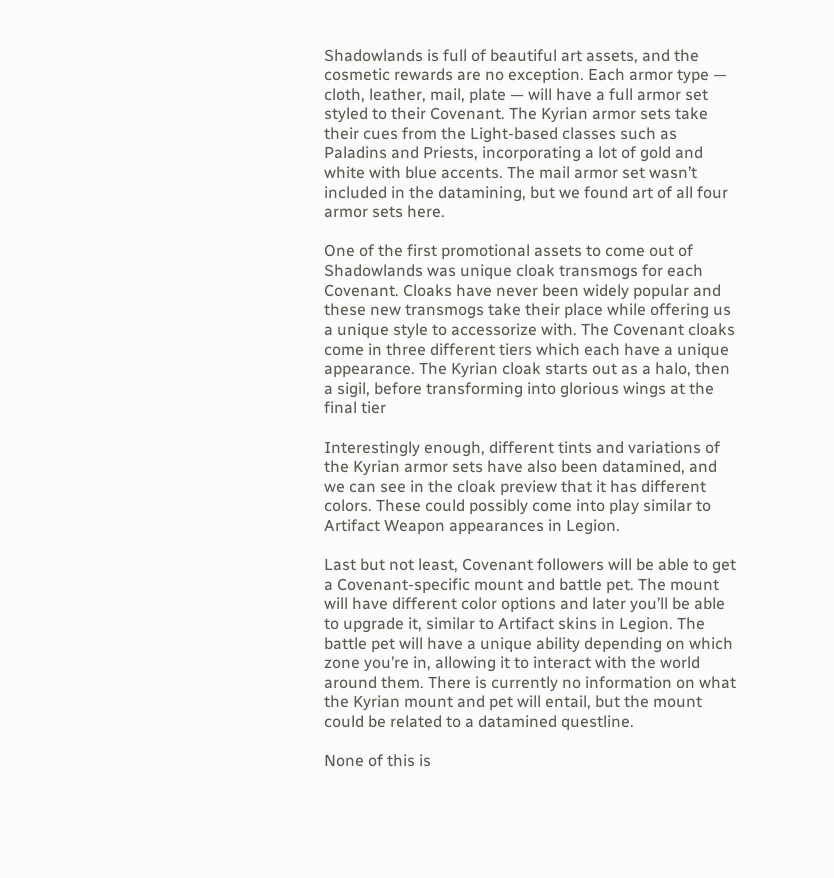Shadowlands is full of beautiful art assets, and the cosmetic rewards are no exception. Each armor type — cloth, leather, mail, plate — will have a full armor set styled to their Covenant. The Kyrian armor sets take their cues from the Light-based classes such as Paladins and Priests, incorporating a lot of gold and white with blue accents. The mail armor set wasn’t included in the datamining, but we found art of all four armor sets here.

One of the first promotional assets to come out of Shadowlands was unique cloak transmogs for each Covenant. Cloaks have never been widely popular and these new transmogs take their place while offering us a unique style to accessorize with. The Covenant cloaks come in three different tiers which each have a unique appearance. The Kyrian cloak starts out as a halo, then a sigil, before transforming into glorious wings at the final tier

Interestingly enough, different tints and variations of the Kyrian armor sets have also been datamined, and we can see in the cloak preview that it has different colors. These could possibly come into play similar to Artifact Weapon appearances in Legion.

Last but not least, Covenant followers will be able to get a Covenant-specific mount and battle pet. The mount will have different color options and later you’ll be able to upgrade it, similar to Artifact skins in Legion. The battle pet will have a unique ability depending on which zone you’re in, allowing it to interact with the world around them. There is currently no information on what the Kyrian mount and pet will entail, but the mount could be related to a datamined questline.

None of this is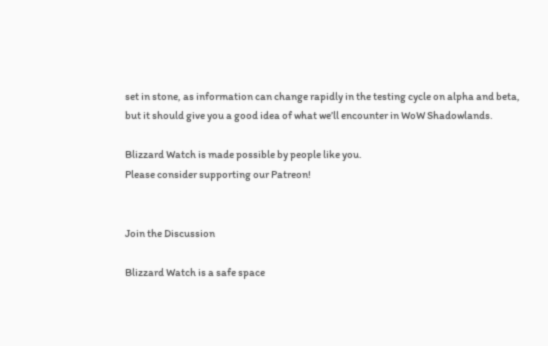set in stone, as information can change rapidly in the testing cycle on alpha and beta, but it should give you a good idea of what we’ll encounter in WoW Shadowlands.

Blizzard Watch is made possible by people like you.
Please consider supporting our Patreon!


Join the Discussion

Blizzard Watch is a safe space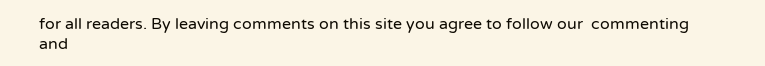for all readers. By leaving comments on this site you agree to follow our  commenting and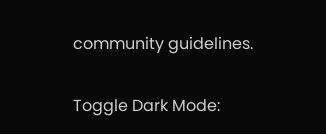community guidelines.

Toggle Dark Mode: